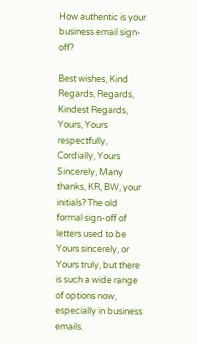How authentic is your business email sign-off?

Best wishes, Kind Regards, Regards, Kindest Regards, Yours, Yours respectfully, Cordially, Yours Sincerely, Many thanks, KR, BW, your initials? The old formal sign-off of letters used to be Yours sincerely, or Yours truly, but there is such a wide range of options now, especially in business emails.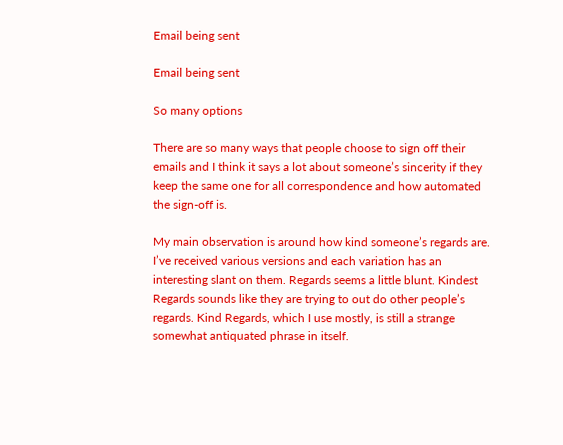Email being sent

Email being sent

So many options

There are so many ways that people choose to sign off their emails and I think it says a lot about someone’s sincerity if they keep the same one for all correspondence and how automated the sign-off is.

My main observation is around how kind someone’s regards are. I’ve received various versions and each variation has an interesting slant on them. Regards seems a little blunt. Kindest Regards sounds like they are trying to out do other people’s regards. Kind Regards, which I use mostly, is still a strange somewhat antiquated phrase in itself.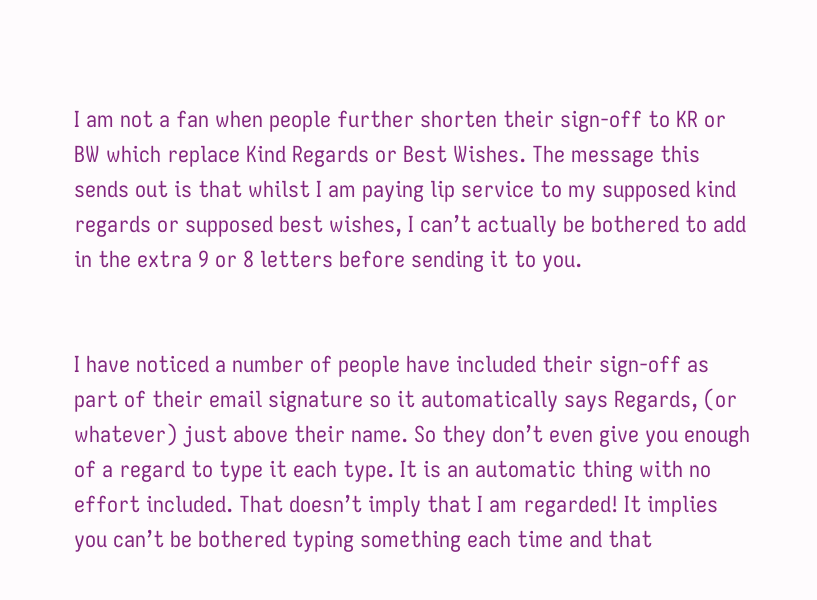I am not a fan when people further shorten their sign-off to KR or BW which replace Kind Regards or Best Wishes. The message this sends out is that whilst I am paying lip service to my supposed kind regards or supposed best wishes, I can’t actually be bothered to add in the extra 9 or 8 letters before sending it to you.


I have noticed a number of people have included their sign-off as part of their email signature so it automatically says Regards, (or whatever) just above their name. So they don’t even give you enough of a regard to type it each type. It is an automatic thing with no effort included. That doesn’t imply that I am regarded! It implies you can’t be bothered typing something each time and that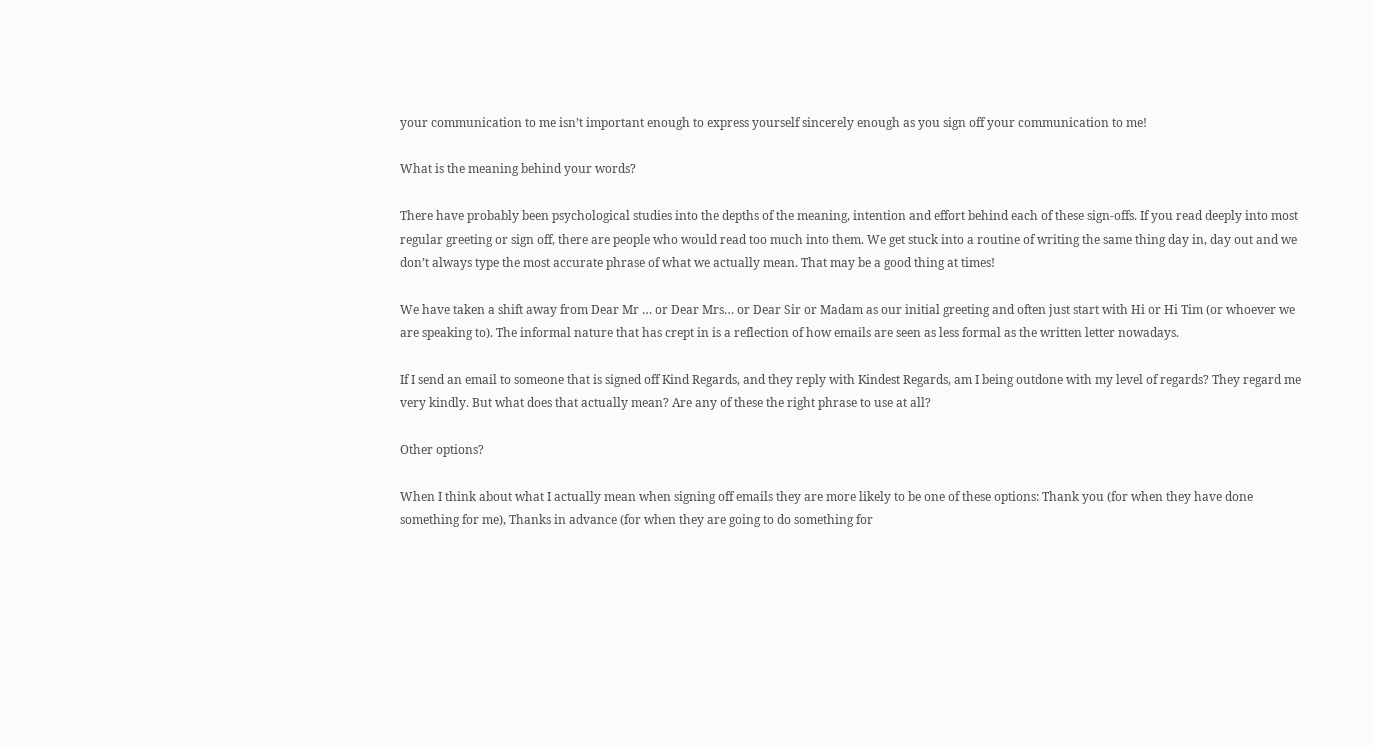your communication to me isn’t important enough to express yourself sincerely enough as you sign off your communication to me!

What is the meaning behind your words?

There have probably been psychological studies into the depths of the meaning, intention and effort behind each of these sign-offs. If you read deeply into most regular greeting or sign off, there are people who would read too much into them. We get stuck into a routine of writing the same thing day in, day out and we don’t always type the most accurate phrase of what we actually mean. That may be a good thing at times!

We have taken a shift away from Dear Mr … or Dear Mrs… or Dear Sir or Madam as our initial greeting and often just start with Hi or Hi Tim (or whoever we are speaking to). The informal nature that has crept in is a reflection of how emails are seen as less formal as the written letter nowadays.

If I send an email to someone that is signed off Kind Regards, and they reply with Kindest Regards, am I being outdone with my level of regards? They regard me very kindly. But what does that actually mean? Are any of these the right phrase to use at all?

Other options?

When I think about what I actually mean when signing off emails they are more likely to be one of these options: Thank you (for when they have done something for me), Thanks in advance (for when they are going to do something for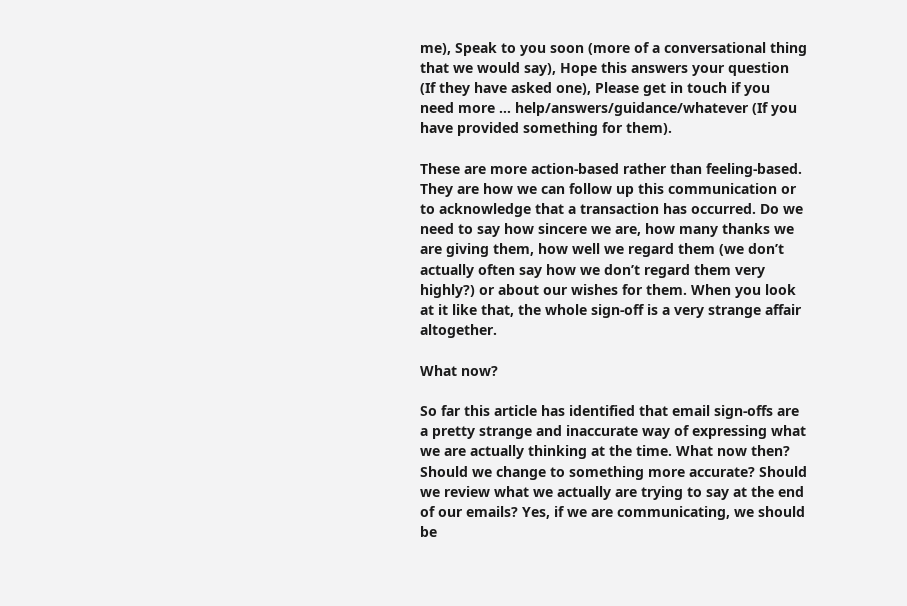me), Speak to you soon (more of a conversational thing that we would say), Hope this answers your question (If they have asked one), Please get in touch if you need more … help/answers/guidance/whatever (If you have provided something for them).

These are more action-based rather than feeling-based. They are how we can follow up this communication or to acknowledge that a transaction has occurred. Do we need to say how sincere we are, how many thanks we are giving them, how well we regard them (we don’t actually often say how we don’t regard them very highly?) or about our wishes for them. When you look at it like that, the whole sign-off is a very strange affair altogether.

What now?

So far this article has identified that email sign-offs are a pretty strange and inaccurate way of expressing what we are actually thinking at the time. What now then? Should we change to something more accurate? Should we review what we actually are trying to say at the end of our emails? Yes, if we are communicating, we should be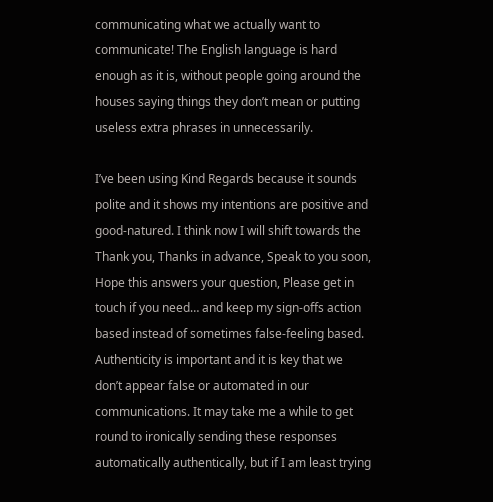communicating what we actually want to communicate! The English language is hard enough as it is, without people going around the houses saying things they don’t mean or putting useless extra phrases in unnecessarily.

I’ve been using Kind Regards because it sounds polite and it shows my intentions are positive and good-natured. I think now I will shift towards the Thank you, Thanks in advance, Speak to you soon, Hope this answers your question, Please get in touch if you need… and keep my sign-offs action based instead of sometimes false-feeling based. Authenticity is important and it is key that we don’t appear false or automated in our communications. It may take me a while to get round to ironically sending these responses automatically authentically, but if I am least trying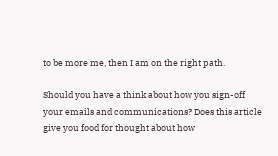to be more me, then I am on the right path.

Should you have a think about how you sign-off your emails and communications? Does this article give you food for thought about how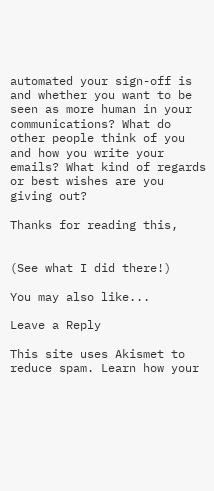automated your sign-off is and whether you want to be seen as more human in your communications? What do other people think of you and how you write your emails? What kind of regards or best wishes are you giving out?

Thanks for reading this,


(See what I did there!)

You may also like...

Leave a Reply

This site uses Akismet to reduce spam. Learn how your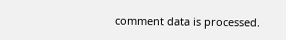comment data is processed.